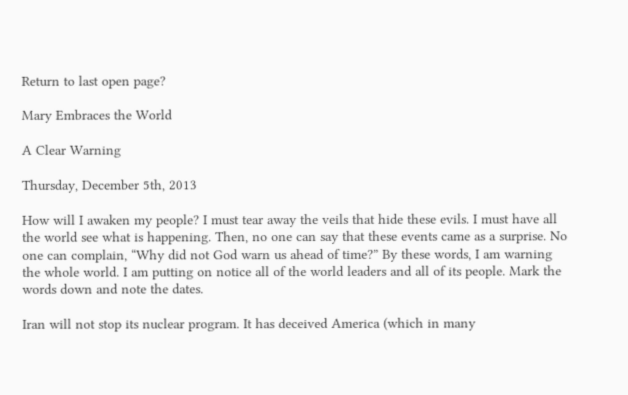Return to last open page?

Mary Embraces the World

A Clear Warning

Thursday, December 5th, 2013

How will I awaken my people? I must tear away the veils that hide these evils. I must have all the world see what is happening. Then, no one can say that these events came as a surprise. No one can complain, “Why did not God warn us ahead of time?” By these words, I am warning the whole world. I am putting on notice all of the world leaders and all of its people. Mark the words down and note the dates.

Iran will not stop its nuclear program. It has deceived America (which in many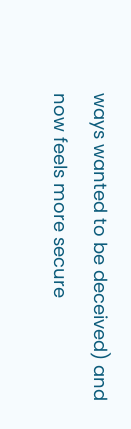ways wanted to be deceived) and now feels more secure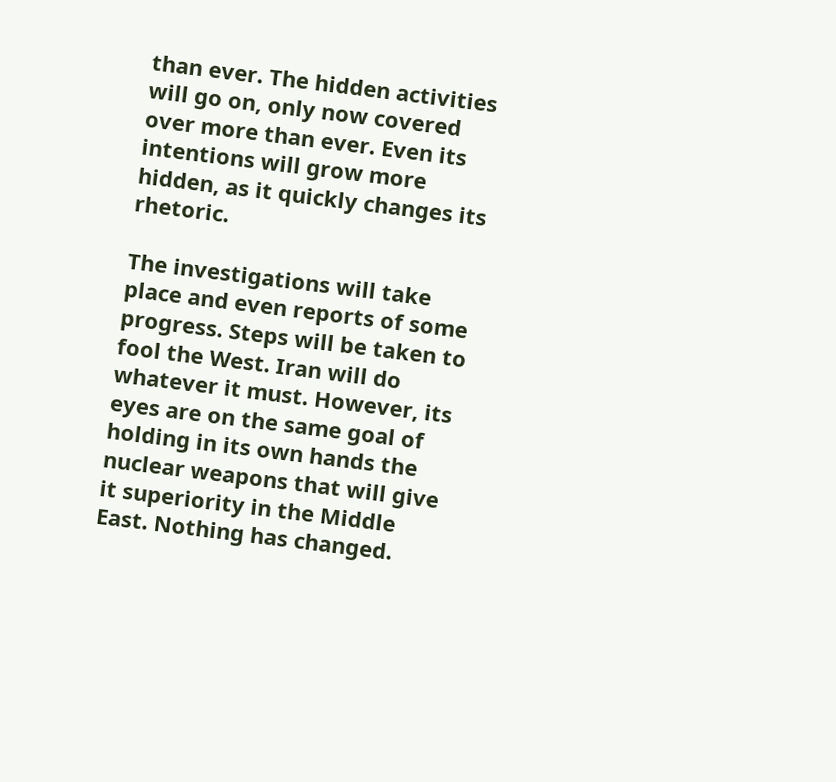than ever. The hidden activities will go on, only now covered over more than ever. Even its intentions will grow more hidden, as it quickly changes its rhetoric.

The investigations will take place and even reports of some progress. Steps will be taken to fool the West. Iran will do whatever it must. However, its eyes are on the same goal of holding in its own hands the nuclear weapons that will give it superiority in the Middle East. Nothing has changed.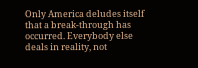Only America deludes itself that a break-through has occurred. Everybody else deals in reality, not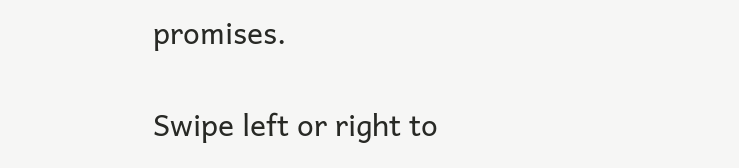promises.

Swipe left or right to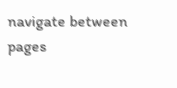navigate between pages